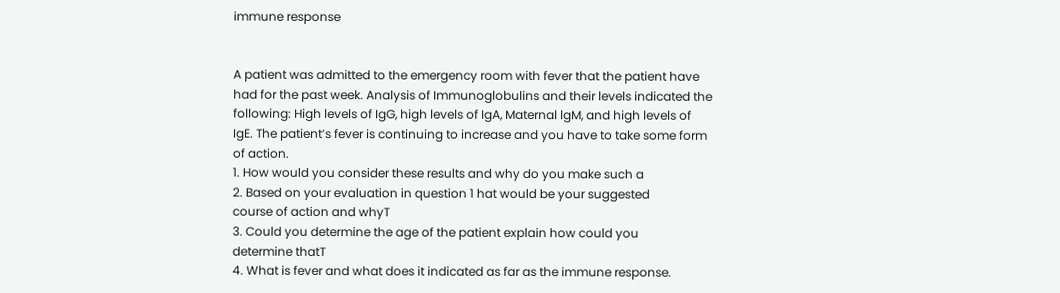immune response


A patient was admitted to the emergency room with fever that the patient have
had for the past week. Analysis of Immunoglobulins and their levels indicated the
following: High levels of IgG, high levels of IgA, Maternal lgM, and high levels of
IgE. The patient’s fever is continuing to increase and you have to take some form
of action.
1. How would you consider these results and why do you make such a
2. Based on your evaluation in question 1 hat would be your suggested
course of action and whyT
3. Could you determine the age of the patient explain how could you
determine thatT
4. What is fever and what does it indicated as far as the immune response.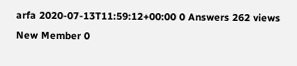arfa 2020-07-13T11:59:12+00:00 0 Answers 262 views New Member 0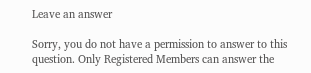Leave an answer

Sorry, you do not have a permission to answer to this question. Only Registered Members can answer the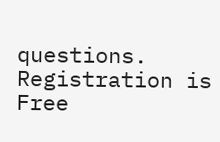questions. Registration is Free